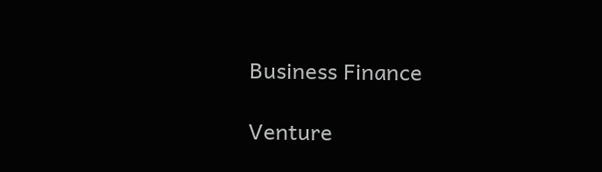Business Finance

Venture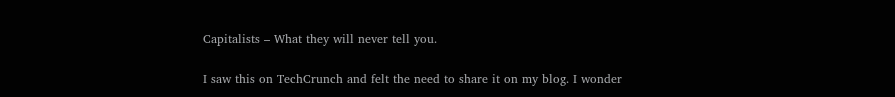Capitalists – What they will never tell you.

I saw this on TechCrunch and felt the need to share it on my blog. I wonder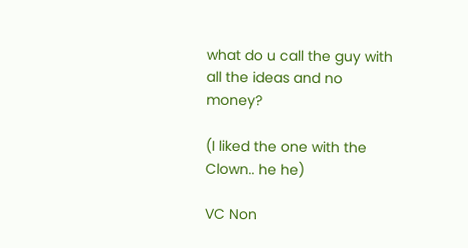what do u call the guy with all the ideas and no money?

(I liked the one with the Clown.. he he)

VC Non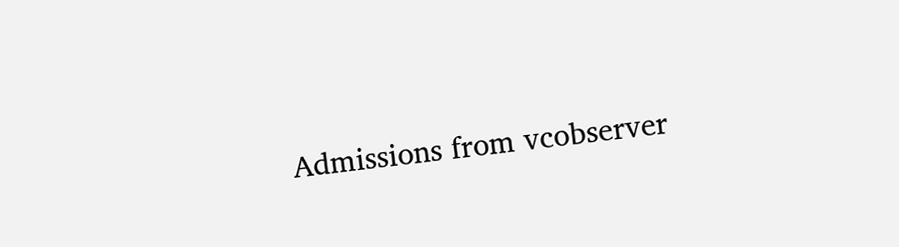Admissions from vcobserver